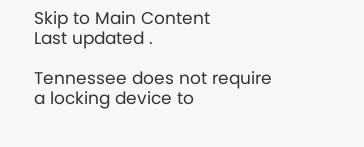Skip to Main Content
Last updated .

Tennessee does not require a locking device to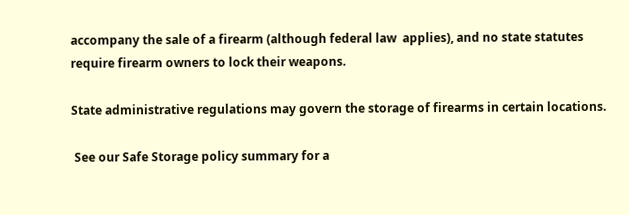accompany the sale of a firearm (although federal law  applies), and no state statutes require firearm owners to lock their weapons.

State administrative regulations may govern the storage of firearms in certain locations.

 See our Safe Storage policy summary for a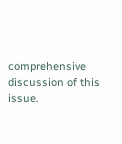comprehensive discussion of this issue.